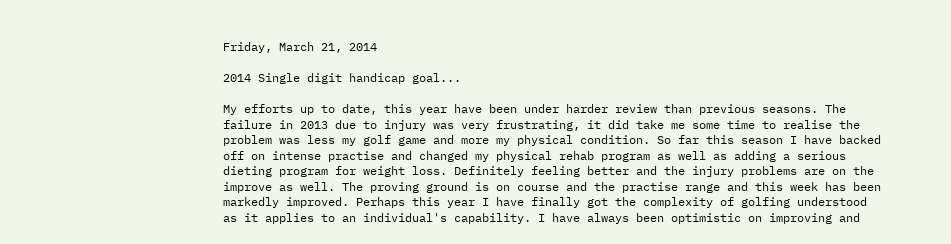Friday, March 21, 2014

2014 Single digit handicap goal...

My efforts up to date, this year have been under harder review than previous seasons. The failure in 2013 due to injury was very frustrating, it did take me some time to realise the problem was less my golf game and more my physical condition. So far this season I have backed off on intense practise and changed my physical rehab program as well as adding a serious dieting program for weight loss. Definitely feeling better and the injury problems are on the improve as well. The proving ground is on course and the practise range and this week has been markedly improved. Perhaps this year I have finally got the complexity of golfing understood as it applies to an individual's capability. I have always been optimistic on improving and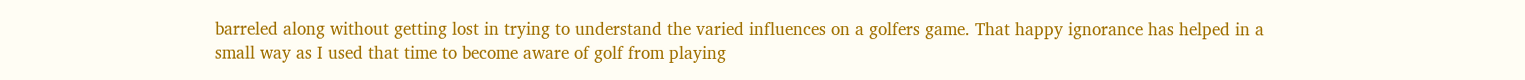barreled along without getting lost in trying to understand the varied influences on a golfers game. That happy ignorance has helped in a small way as I used that time to become aware of golf from playing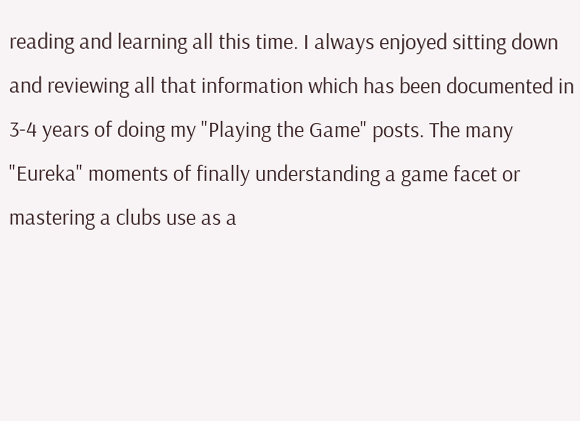reading and learning all this time. I always enjoyed sitting down and reviewing all that information which has been documented in 3-4 years of doing my "Playing the Game" posts. The many "Eureka" moments of finally understanding a game facet or mastering a clubs use as a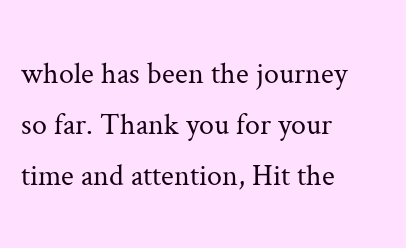whole has been the journey so far. Thank you for your time and attention, Hit the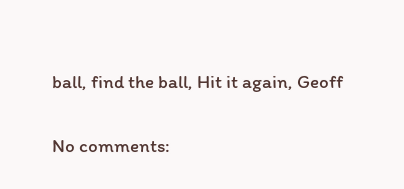ball, find the ball, Hit it again, Geoff

No comments: